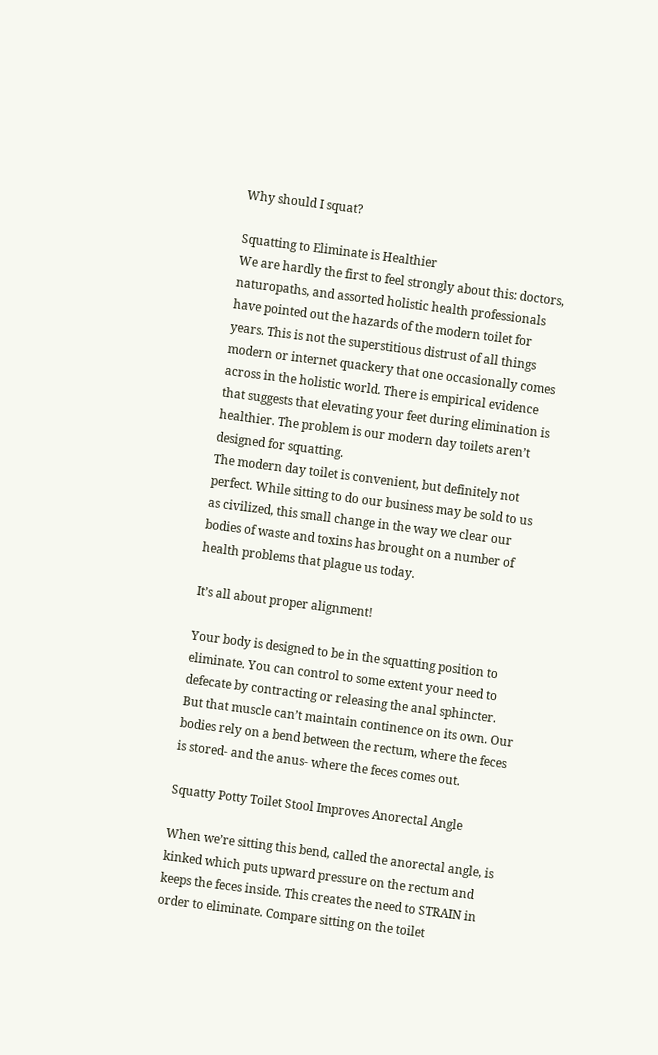Why should I squat?

Squatting to Eliminate is Healthier
We are hardly the first to feel strongly about this: doctors, naturopaths, and assorted holistic health professionals have pointed out the hazards of the modern toilet for years. This is not the superstitious distrust of all things modern or internet quackery that one occasionally comes across in the holistic world. There is empirical evidence that suggests that elevating your feet during elimination is healthier. The problem is our modern day toilets aren’t designed for squatting.
The modern day toilet is convenient, but definitely not perfect. While sitting to do our business may be sold to us as civilized, this small change in the way we clear our bodies of waste and toxins has brought on a number of health problems that plague us today.

It’s all about proper alignment!

Your body is designed to be in the squatting position to eliminate. You can control to some extent your need to defecate by contracting or releasing the anal sphincter. But that muscle can’t maintain continence on its own. Our bodies rely on a bend between the rectum, where the feces is stored- and the anus- where the feces comes out.

Squatty Potty Toilet Stool Improves Anorectal Angle

When we’re sitting this bend, called the anorectal angle, is kinked which puts upward pressure on the rectum and keeps the feces inside. This creates the need to STRAIN in order to eliminate. Compare sitting on the toilet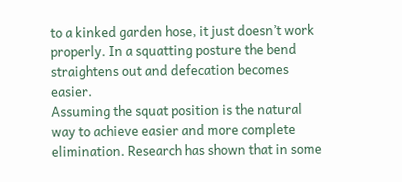to a kinked garden hose, it just doesn’t work properly. In a squatting posture the bend straightens out and defecation becomes easier.
Assuming the squat position is the natural way to achieve easier and more complete elimination. Research has shown that in some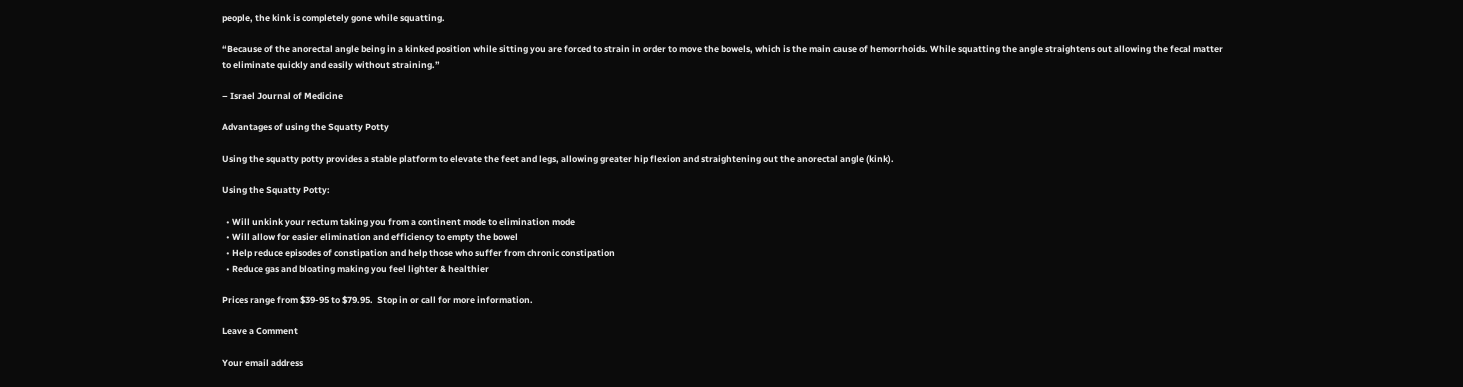people, the kink is completely gone while squatting.

“Because of the anorectal angle being in a kinked position while sitting you are forced to strain in order to move the bowels, which is the main cause of hemorrhoids. While squatting the angle straightens out allowing the fecal matter to eliminate quickly and easily without straining.”

– Israel Journal of Medicine

Advantages of using the Squatty Potty

Using the squatty potty provides a stable platform to elevate the feet and legs, allowing greater hip flexion and straightening out the anorectal angle (kink).

Using the Squatty Potty:

  • Will unkink your rectum taking you from a continent mode to elimination mode
  • Will allow for easier elimination and efficiency to empty the bowel
  • Help reduce episodes of constipation and help those who suffer from chronic constipation
  • Reduce gas and bloating making you feel lighter & healthier

Prices range from $39-95 to $79.95.  Stop in or call for more information.

Leave a Comment

Your email address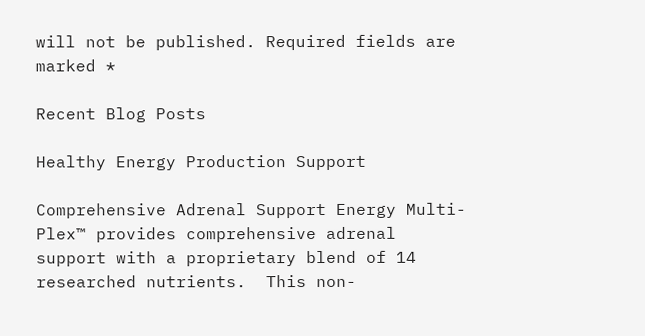will not be published. Required fields are marked *

Recent Blog Posts

Healthy Energy Production Support

Comprehensive Adrenal Support Energy Multi-Plex™ provides comprehensive adrenal support with a proprietary blend of 14 researched nutrients.  This non-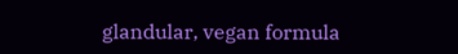glandular, vegan formula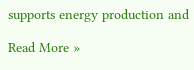supports energy production and

Read More »